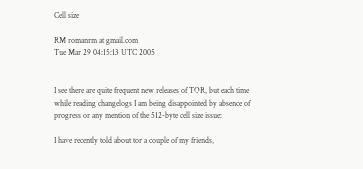Cell size

RM romanrm at gmail.com
Tue Mar 29 04:15:13 UTC 2005


I see there are quite frequent new releases of TOR, but each time
while reading changelogs I am being disappointed by absence of
progress or any mention of the 512-byte cell size issue:

I have recently told about tor a couple of my friends,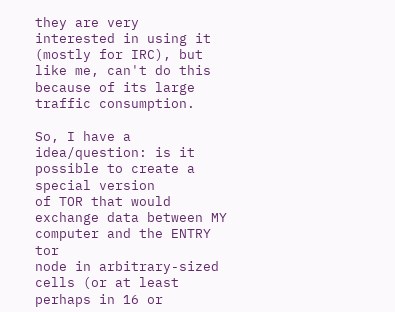they are very
interested in using it (mostly for IRC), but like me, can't do this
because of its large traffic consumption.

So, I have a idea/question: is it possible to create a special version
of TOR that would exchange data between MY computer and the ENTRY tor
node in arbitrary-sized cells (or at least perhaps in 16 or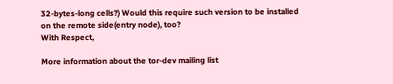32-bytes-long cells?) Would this require such version to be installed
on the remote side(entry node), too?
With Respect,

More information about the tor-dev mailing list